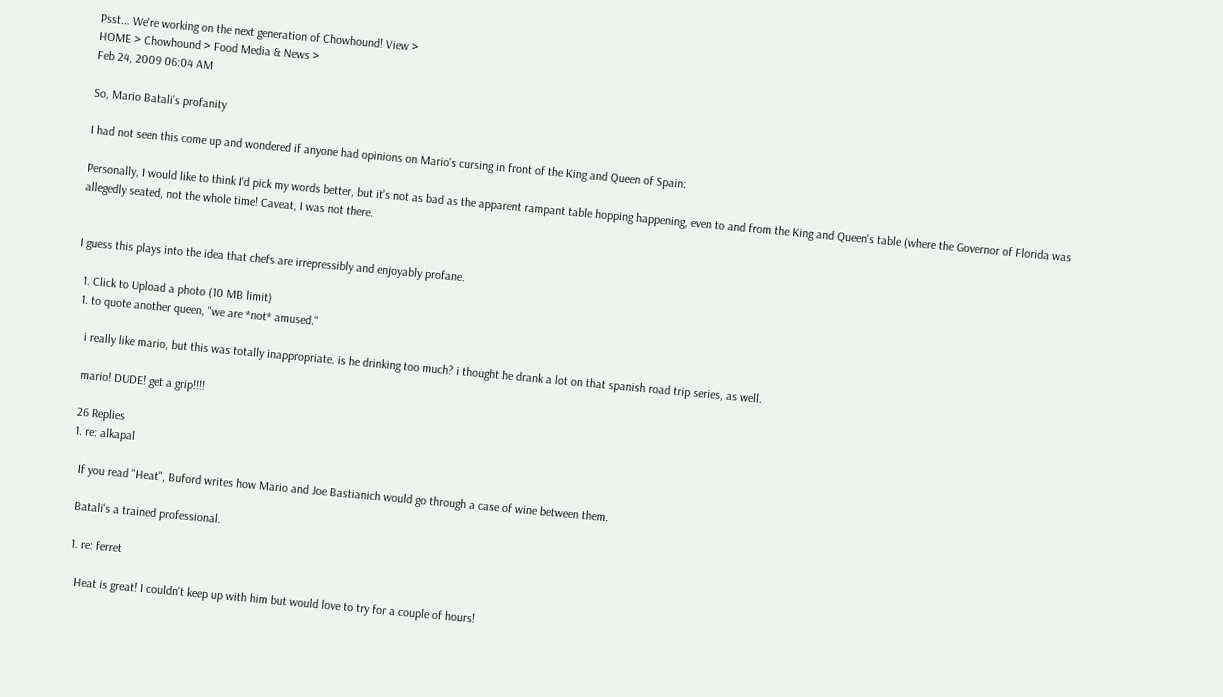Psst... We're working on the next generation of Chowhound! View >
HOME > Chowhound > Food Media & News >
Feb 24, 2009 06:04 AM

So, Mario Batali's profanity

I had not seen this come up and wondered if anyone had opinions on Mario's cursing in front of the King and Queen of Spain:

Personally, I would like to think I'd pick my words better, but it's not as bad as the apparent rampant table hopping happening, even to and from the King and Queen's table (where the Governor of Florida was allegedly seated, not the whole time! Caveat, I was not there.


I guess this plays into the idea that chefs are irrepressibly and enjoyably profane.

  1. Click to Upload a photo (10 MB limit)
  1. to quote another queen, "we are *not* amused."

    i really like mario, but this was totally inappropriate. is he drinking too much? i thought he drank a lot on that spanish road trip series, as well.

    mario! DUDE! get a grip!!!!

    26 Replies
    1. re: alkapal

      If you read "Heat", Buford writes how Mario and Joe Bastianich would go through a case of wine between them.

      Batali's a trained professional.

      1. re: ferret

        Heat is great! I couldn't keep up with him but would love to try for a couple of hours!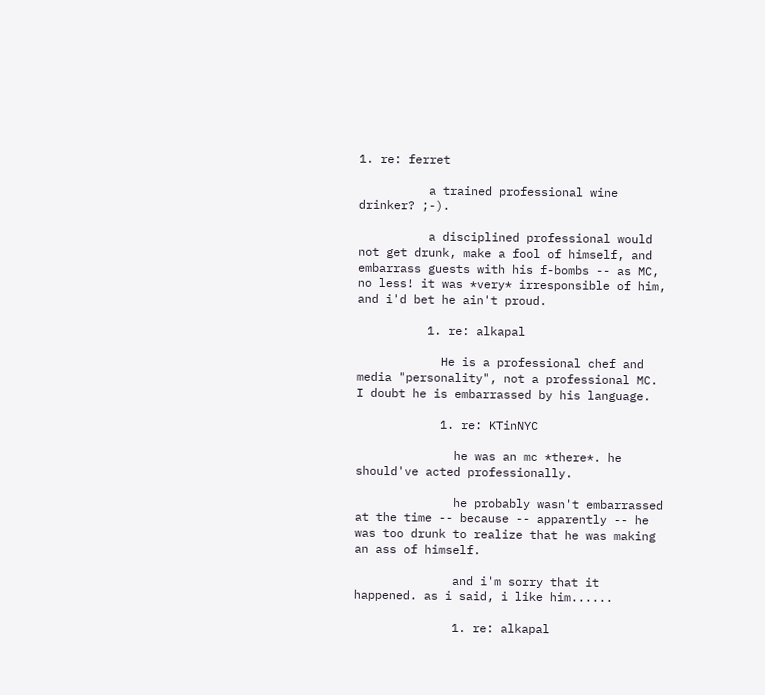1. re: ferret

          a trained professional wine drinker? ;-).

          a disciplined professional would not get drunk, make a fool of himself, and embarrass guests with his f-bombs -- as MC, no less! it was *very* irresponsible of him, and i'd bet he ain't proud.

          1. re: alkapal

            He is a professional chef and media "personality", not a professional MC. I doubt he is embarrassed by his language.

            1. re: KTinNYC

              he was an mc *there*. he should've acted professionally.

              he probably wasn't embarrassed at the time -- because -- apparently -- he was too drunk to realize that he was making an ass of himself.

              and i'm sorry that it happened. as i said, i like him......

              1. re: alkapal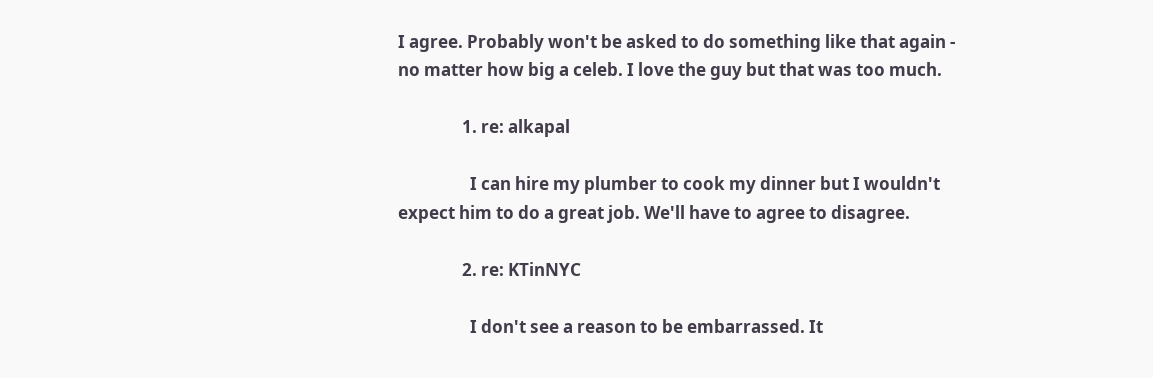I agree. Probably won't be asked to do something like that again - no matter how big a celeb. I love the guy but that was too much.

                1. re: alkapal

                  I can hire my plumber to cook my dinner but I wouldn't expect him to do a great job. We'll have to agree to disagree.

                2. re: KTinNYC

                  I don't see a reason to be embarrassed. It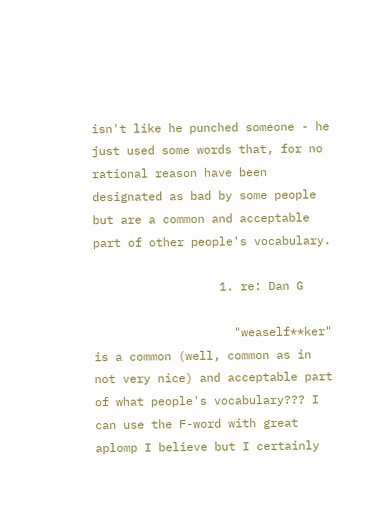isn't like he punched someone - he just used some words that, for no rational reason have been designated as bad by some people but are a common and acceptable part of other people's vocabulary.

                  1. re: Dan G

                    "weaself**ker" is a common (well, common as in not very nice) and acceptable part of what people's vocabulary??? I can use the F-word with great aplomp I believe but I certainly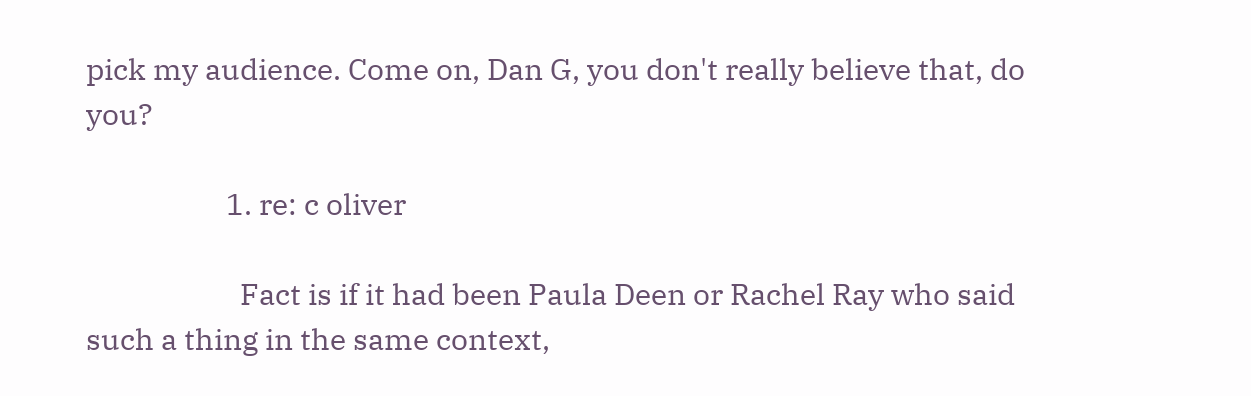pick my audience. Come on, Dan G, you don't really believe that, do you?

                    1. re: c oliver

                      Fact is if it had been Paula Deen or Rachel Ray who said such a thing in the same context,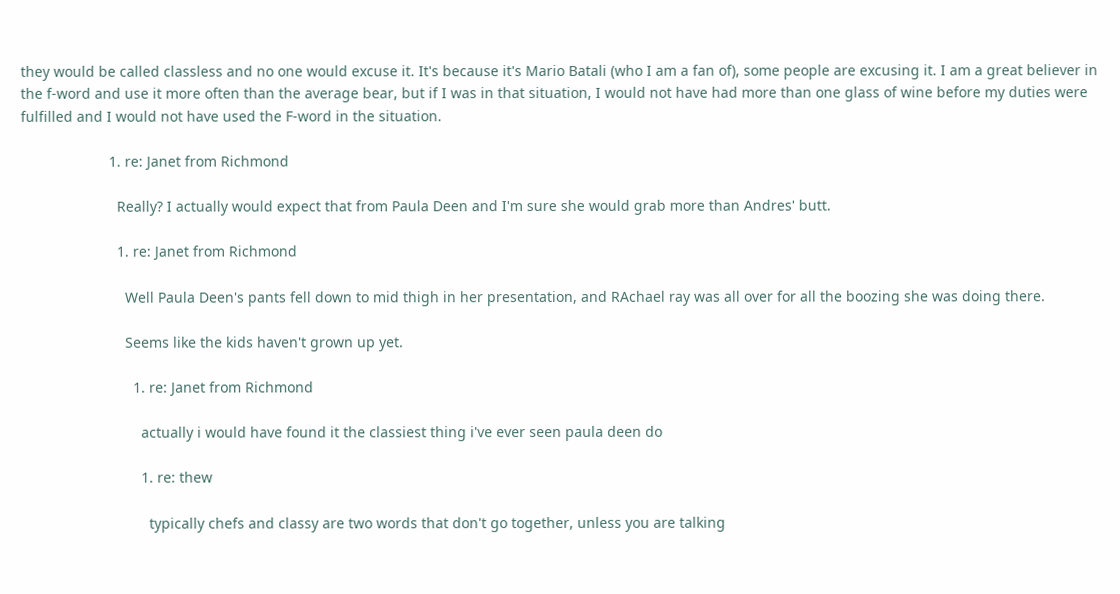they would be called classless and no one would excuse it. It's because it's Mario Batali (who I am a fan of), some people are excusing it. I am a great believer in the f-word and use it more often than the average bear, but if I was in that situation, I would not have had more than one glass of wine before my duties were fulfilled and I would not have used the F-word in the situation.

                      1. re: Janet from Richmond

                        Really? I actually would expect that from Paula Deen and I'm sure she would grab more than Andres' butt.

                        1. re: Janet from Richmond

                          Well Paula Deen's pants fell down to mid thigh in her presentation, and RAchael ray was all over for all the boozing she was doing there.

                          Seems like the kids haven't grown up yet.

                            1. re: Janet from Richmond

                              actually i would have found it the classiest thing i've ever seen paula deen do

                              1. re: thew

                                typically chefs and classy are two words that don't go together, unless you are talking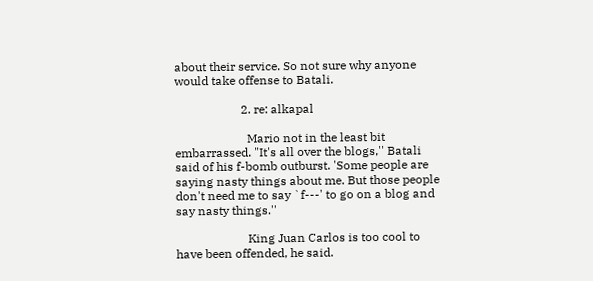about their service. So not sure why anyone would take offense to Batali.

                      2. re: alkapal

                        Mario not in the least bit embarrassed. "It's all over the blogs,'' Batali said of his f-bomb outburst. 'Some people are saying nasty things about me. But those people don't need me to say `f---' to go on a blog and say nasty things.''

                        King Juan Carlos is too cool to have been offended, he said.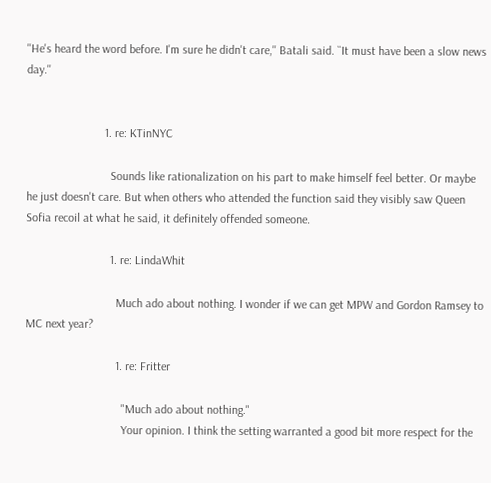''He's heard the word before. I'm sure he didn't care,'' Batali said. ``It must have been a slow news day.''


                          1. re: KTinNYC

                            Sounds like rationalization on his part to make himself feel better. Or maybe he just doesn't care. But when others who attended the function said they visibly saw Queen Sofia recoil at what he said, it definitely offended someone.

                            1. re: LindaWhit

                              Much ado about nothing. I wonder if we can get MPW and Gordon Ramsey to MC next year?

                              1. re: Fritter

                                "Much ado about nothing."
                                Your opinion. I think the setting warranted a good bit more respect for the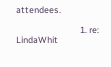attendees.

                                1. re: LindaWhit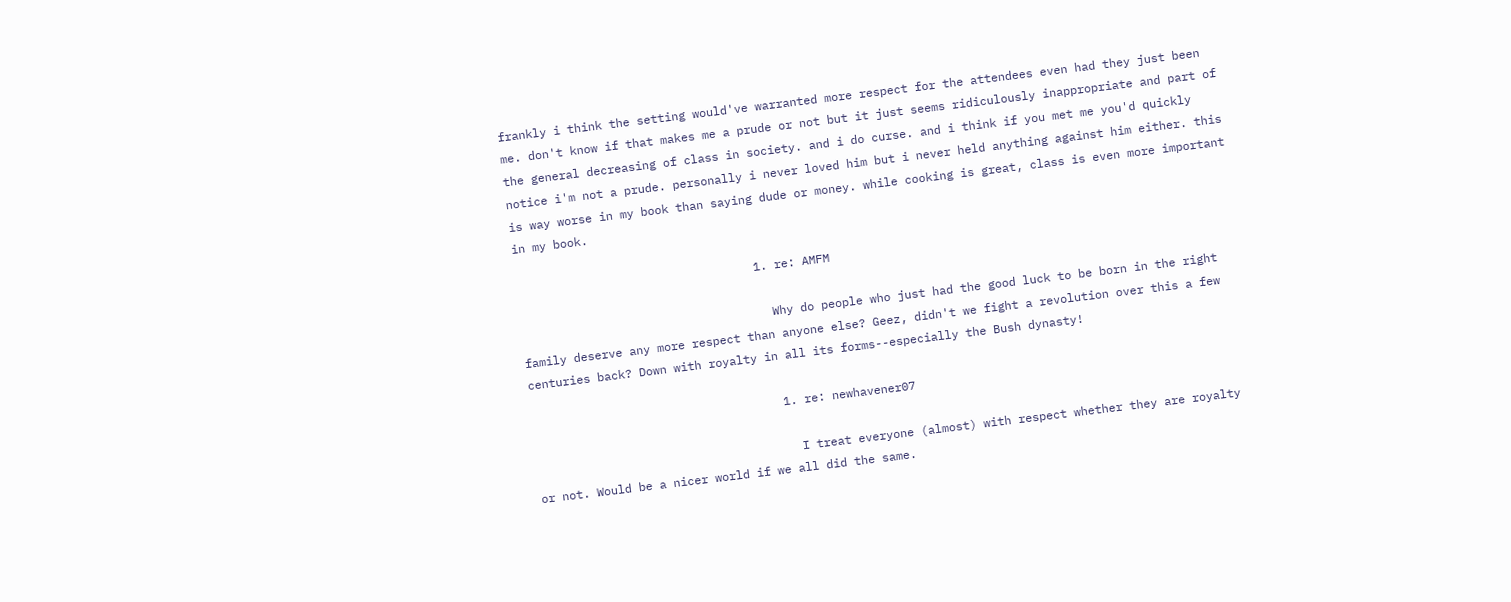frankly i think the setting would've warranted more respect for the attendees even had they just been me. don't know if that makes me a prude or not but it just seems ridiculously inappropriate and part of the general decreasing of class in society. and i do curse. and i think if you met me you'd quickly notice i'm not a prude. personally i never loved him but i never held anything against him either. this is way worse in my book than saying dude or money. while cooking is great, class is even more important in my book.

                                  1. re: AMFM

                                    Why do people who just had the good luck to be born in the right family deserve any more respect than anyone else? Geez, didn't we fight a revolution over this a few centuries back? Down with royalty in all its forms--especially the Bush dynasty!

                                    1. re: newhavener07

                                      I treat everyone (almost) with respect whether they are royalty or not. Would be a nicer world if we all did the same.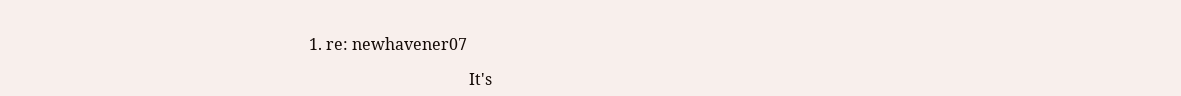1. re: newhavener07

                                        It's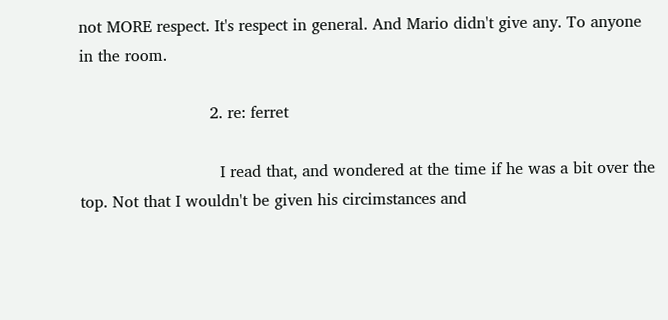not MORE respect. It's respect in general. And Mario didn't give any. To anyone in the room.

                          2. re: ferret

                            I read that, and wondered at the time if he was a bit over the top. Not that I wouldn't be given his circimstances and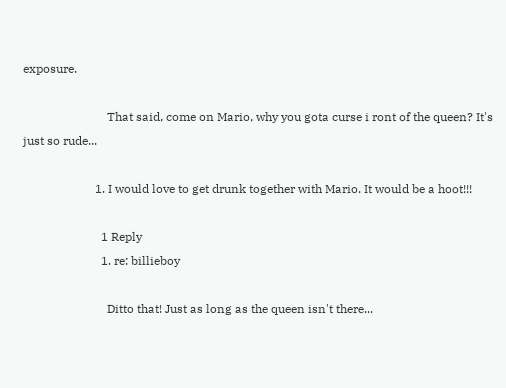exposure.

                            That said, come on Mario, why you gota curse i ront of the queen? It's just so rude...

                        1. I would love to get drunk together with Mario. It would be a hoot!!!

                          1 Reply
                          1. re: billieboy

                            Ditto that! Just as long as the queen isn't there...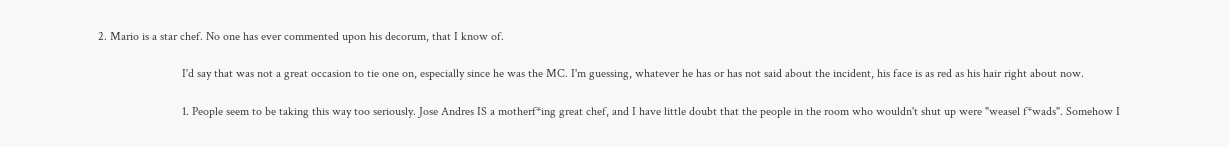2. Mario is a star chef. No one has ever commented upon his decorum, that I know of.

                            I'd say that was not a great occasion to tie one on, especially since he was the MC. I'm guessing, whatever he has or has not said about the incident, his face is as red as his hair right about now.

                            1. People seem to be taking this way too seriously. Jose Andres IS a motherf*ing great chef, and I have little doubt that the people in the room who wouldn't shut up were "weasel f*wads". Somehow I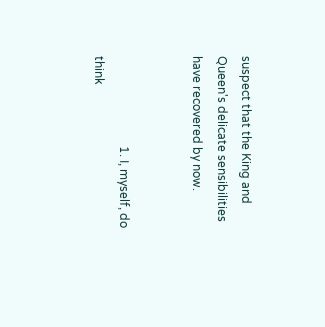suspect that the King and Queen's delicate sensibilities have recovered by now.


                              1. I, myself, do think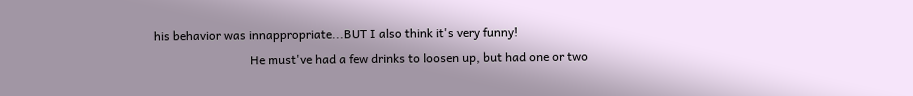his behavior was innappropriate...BUT I also think it's very funny!
                                He must've had a few drinks to loosen up, but had one or two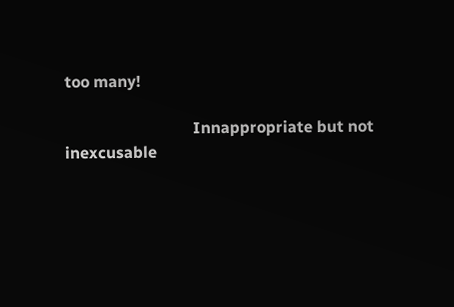too many!

                                Innappropriate but not inexcusable